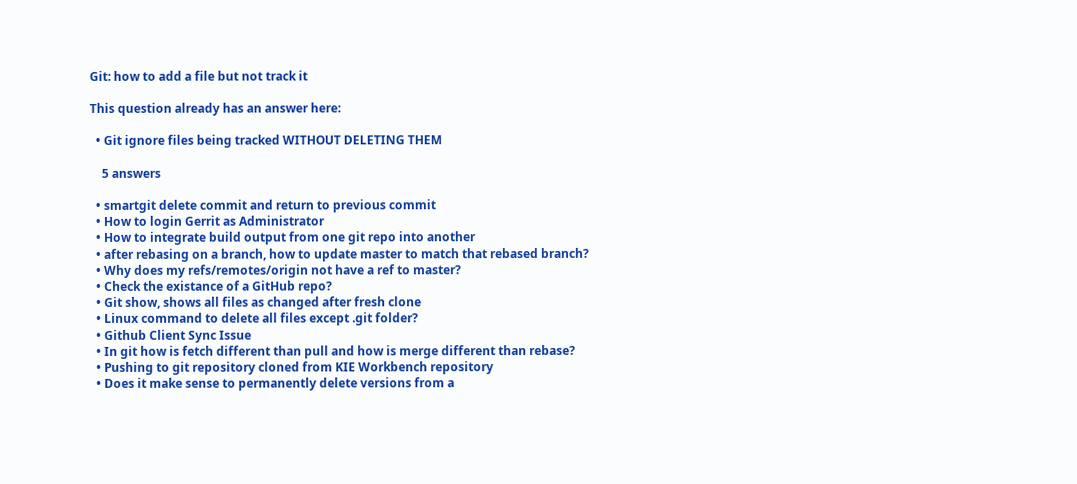Git: how to add a file but not track it

This question already has an answer here:

  • Git ignore files being tracked WITHOUT DELETING THEM

    5 answers

  • smartgit delete commit and return to previous commit
  • How to login Gerrit as Administrator
  • How to integrate build output from one git repo into another
  • after rebasing on a branch, how to update master to match that rebased branch?
  • Why does my refs/remotes/origin not have a ref to master?
  • Check the existance of a GitHub repo?
  • Git show, shows all files as changed after fresh clone
  • Linux command to delete all files except .git folder?
  • Github Client Sync Issue
  • In git how is fetch different than pull and how is merge different than rebase?
  • Pushing to git repository cloned from KIE Workbench repository
  • Does it make sense to permanently delete versions from a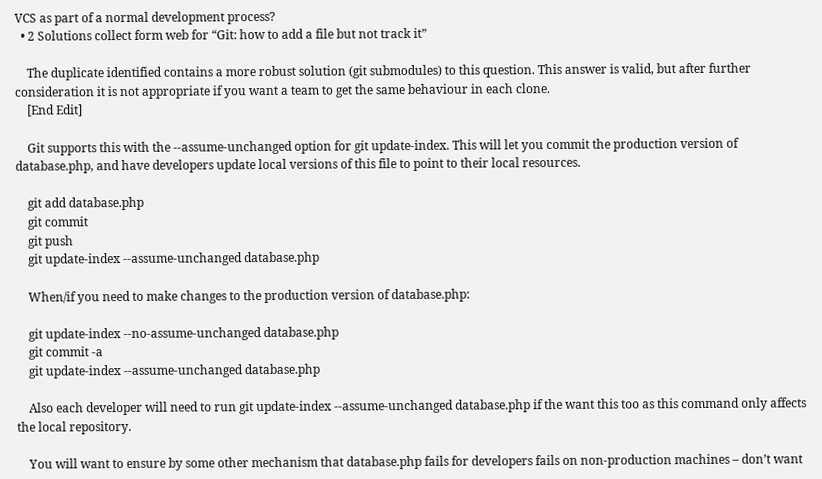VCS as part of a normal development process?
  • 2 Solutions collect form web for “Git: how to add a file but not track it”

    The duplicate identified contains a more robust solution (git submodules) to this question. This answer is valid, but after further consideration it is not appropriate if you want a team to get the same behaviour in each clone.
    [End Edit]

    Git supports this with the --assume-unchanged option for git update-index. This will let you commit the production version of database.php, and have developers update local versions of this file to point to their local resources.

    git add database.php
    git commit
    git push
    git update-index --assume-unchanged database.php

    When/if you need to make changes to the production version of database.php:

    git update-index --no-assume-unchanged database.php
    git commit -a
    git update-index --assume-unchanged database.php

    Also each developer will need to run git update-index --assume-unchanged database.php if the want this too as this command only affects the local repository.

    You will want to ensure by some other mechanism that database.php fails for developers fails on non-production machines – don’t want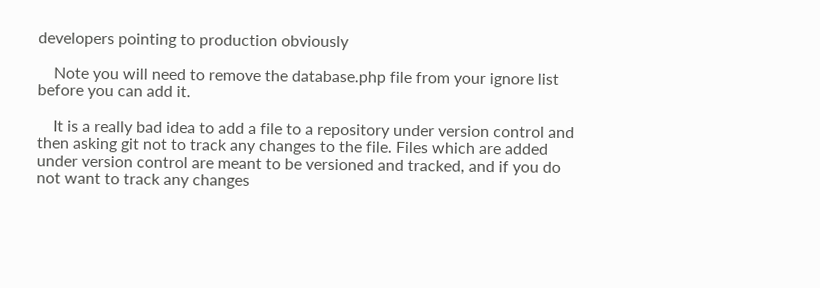developers pointing to production obviously

    Note you will need to remove the database.php file from your ignore list before you can add it.

    It is a really bad idea to add a file to a repository under version control and then asking git not to track any changes to the file. Files which are added under version control are meant to be versioned and tracked, and if you do not want to track any changes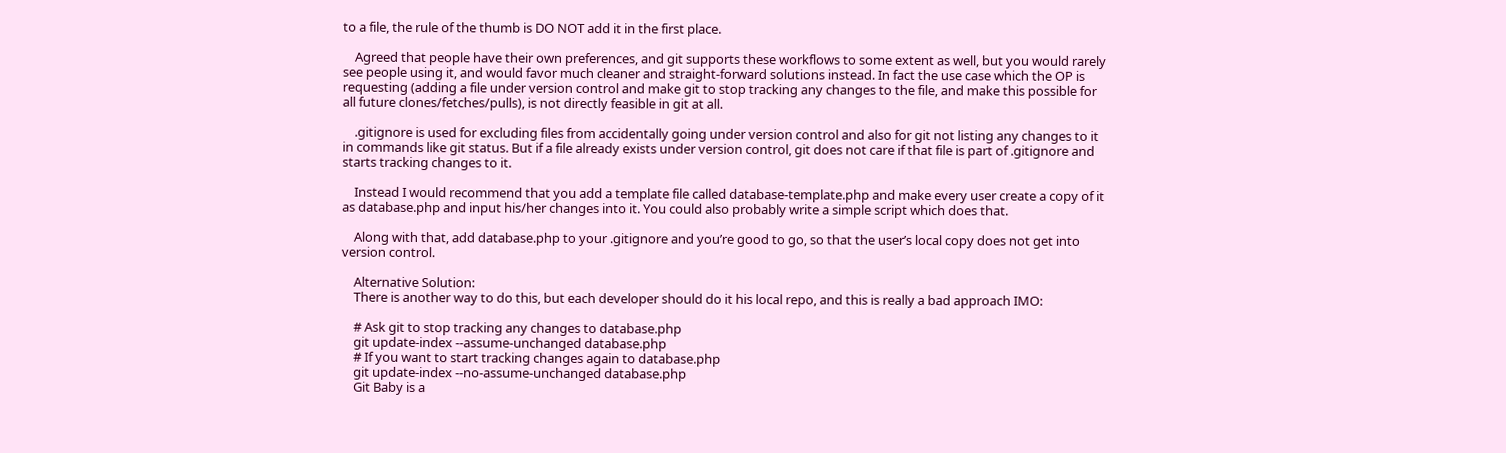to a file, the rule of the thumb is DO NOT add it in the first place.

    Agreed that people have their own preferences, and git supports these workflows to some extent as well, but you would rarely see people using it, and would favor much cleaner and straight-forward solutions instead. In fact the use case which the OP is requesting (adding a file under version control and make git to stop tracking any changes to the file, and make this possible for all future clones/fetches/pulls), is not directly feasible in git at all.

    .gitignore is used for excluding files from accidentally going under version control and also for git not listing any changes to it in commands like git status. But if a file already exists under version control, git does not care if that file is part of .gitignore and starts tracking changes to it.

    Instead I would recommend that you add a template file called database-template.php and make every user create a copy of it as database.php and input his/her changes into it. You could also probably write a simple script which does that.

    Along with that, add database.php to your .gitignore and you’re good to go, so that the user’s local copy does not get into version control.

    Alternative Solution:
    There is another way to do this, but each developer should do it his local repo, and this is really a bad approach IMO:

    # Ask git to stop tracking any changes to database.php
    git update-index --assume-unchanged database.php
    # If you want to start tracking changes again to database.php
    git update-index --no-assume-unchanged database.php
    Git Baby is a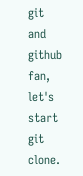git and github fan, let's start git clone.